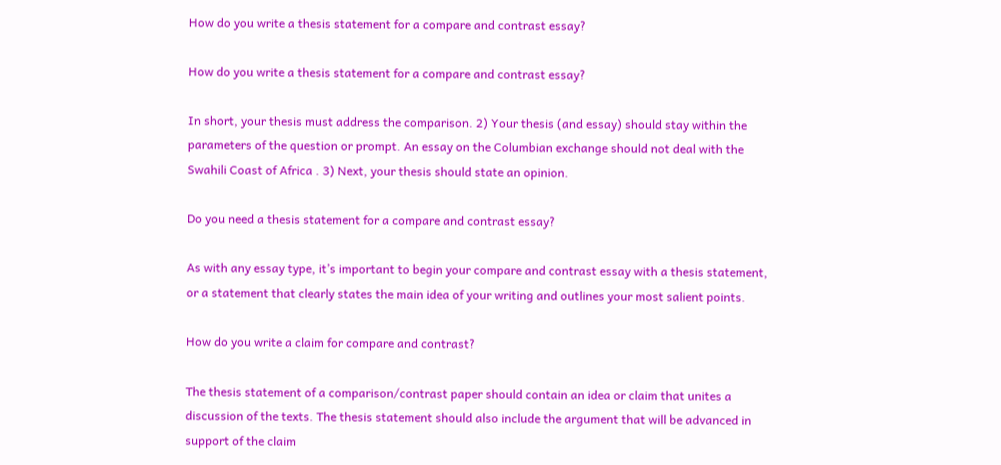How do you write a thesis statement for a compare and contrast essay?

How do you write a thesis statement for a compare and contrast essay?

In short, your thesis must address the comparison. 2) Your thesis (and essay) should stay within the parameters of the question or prompt. An essay on the Columbian exchange should not deal with the Swahili Coast of Africa . 3) Next, your thesis should state an opinion.

Do you need a thesis statement for a compare and contrast essay?

As with any essay type, it’s important to begin your compare and contrast essay with a thesis statement, or a statement that clearly states the main idea of your writing and outlines your most salient points.

How do you write a claim for compare and contrast?

The thesis statement of a comparison/contrast paper should contain an idea or claim that unites a discussion of the texts. The thesis statement should also include the argument that will be advanced in support of the claim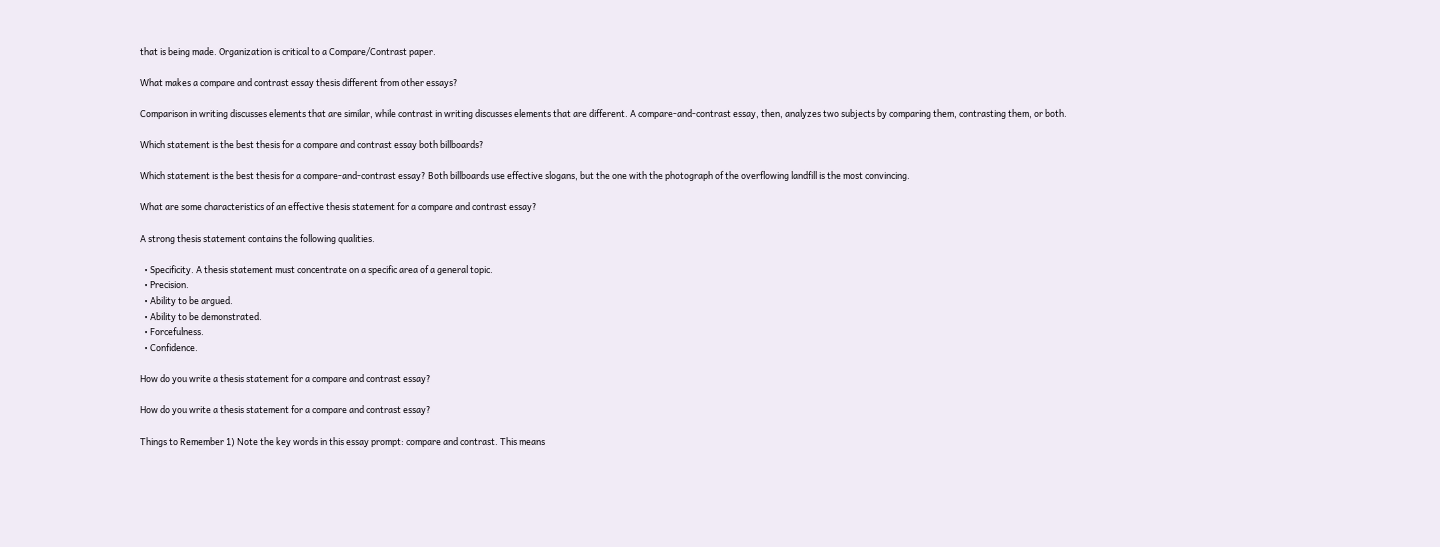that is being made. Organization is critical to a Compare/Contrast paper.

What makes a compare and contrast essay thesis different from other essays?

Comparison in writing discusses elements that are similar, while contrast in writing discusses elements that are different. A compare-and-contrast essay, then, analyzes two subjects by comparing them, contrasting them, or both.

Which statement is the best thesis for a compare and contrast essay both billboards?

Which statement is the best thesis for a compare-and-contrast essay? Both billboards use effective slogans, but the one with the photograph of the overflowing landfill is the most convincing.

What are some characteristics of an effective thesis statement for a compare and contrast essay?

A strong thesis statement contains the following qualities.

  • Specificity. A thesis statement must concentrate on a specific area of a general topic.
  • Precision.
  • Ability to be argued.
  • Ability to be demonstrated.
  • Forcefulness.
  • Confidence.

How do you write a thesis statement for a compare and contrast essay?

How do you write a thesis statement for a compare and contrast essay?

Things to Remember 1) Note the key words in this essay prompt: compare and contrast. This means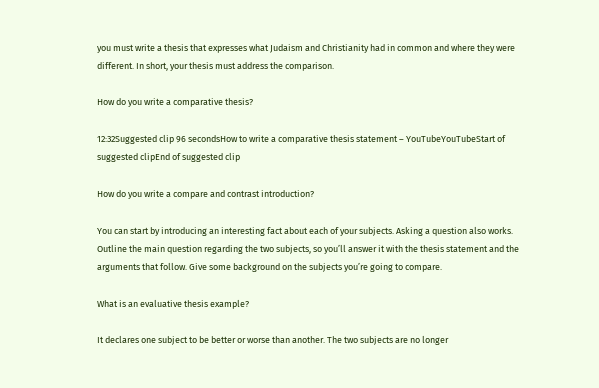you must write a thesis that expresses what Judaism and Christianity had in common and where they were different. In short, your thesis must address the comparison.

How do you write a comparative thesis?

12:32Suggested clip 96 secondsHow to write a comparative thesis statement – YouTubeYouTubeStart of suggested clipEnd of suggested clip

How do you write a compare and contrast introduction?

You can start by introducing an interesting fact about each of your subjects. Asking a question also works. Outline the main question regarding the two subjects, so you’ll answer it with the thesis statement and the arguments that follow. Give some background on the subjects you’re going to compare.

What is an evaluative thesis example?

It declares one subject to be better or worse than another. The two subjects are no longer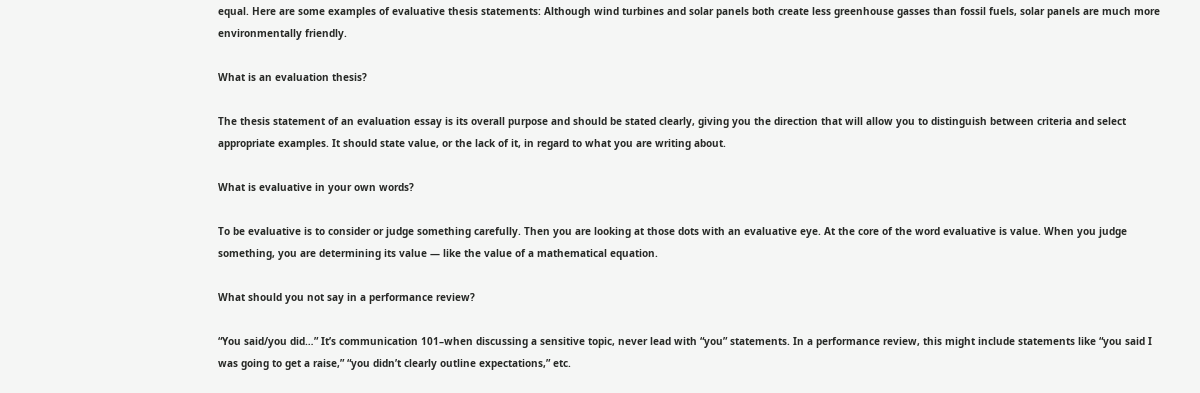equal. Here are some examples of evaluative thesis statements: Although wind turbines and solar panels both create less greenhouse gasses than fossil fuels, solar panels are much more environmentally friendly.

What is an evaluation thesis?

The thesis statement of an evaluation essay is its overall purpose and should be stated clearly, giving you the direction that will allow you to distinguish between criteria and select appropriate examples. It should state value, or the lack of it, in regard to what you are writing about.

What is evaluative in your own words?

To be evaluative is to consider or judge something carefully. Then you are looking at those dots with an evaluative eye. At the core of the word evaluative is value. When you judge something, you are determining its value — like the value of a mathematical equation.

What should you not say in a performance review?

“You said/you did…” It’s communication 101–when discussing a sensitive topic, never lead with “you” statements. In a performance review, this might include statements like “you said I was going to get a raise,” “you didn’t clearly outline expectations,” etc.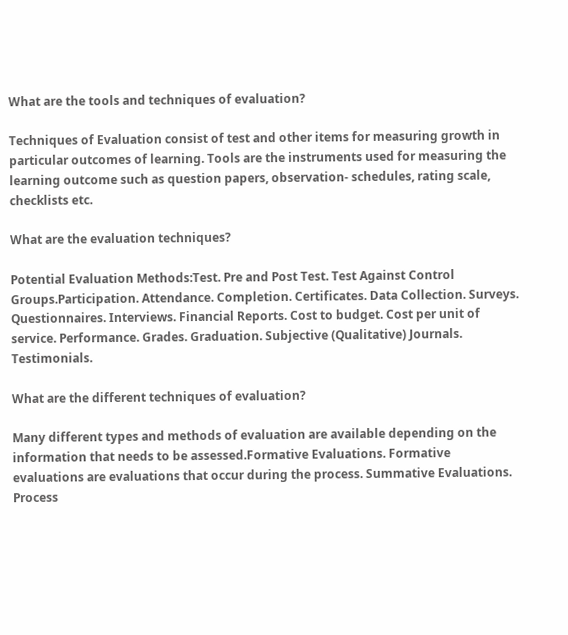What are the tools and techniques of evaluation?

Techniques of Evaluation consist of test and other items for measuring growth in particular outcomes of learning. Tools are the instruments used for measuring the learning outcome such as question papers, observation- schedules, rating scale, checklists etc.

What are the evaluation techniques?

Potential Evaluation Methods:Test. Pre and Post Test. Test Against Control Groups.Participation. Attendance. Completion. Certificates. Data Collection. Surveys. Questionnaires. Interviews. Financial Reports. Cost to budget. Cost per unit of service. Performance. Grades. Graduation. Subjective (Qualitative) Journals. Testimonials.

What are the different techniques of evaluation?

Many different types and methods of evaluation are available depending on the information that needs to be assessed.Formative Evaluations. Formative evaluations are evaluations that occur during the process. Summative Evaluations. Process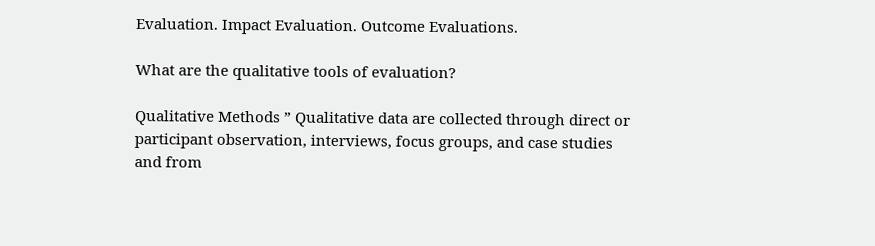Evaluation. Impact Evaluation. Outcome Evaluations.

What are the qualitative tools of evaluation?

Qualitative Methods ” Qualitative data are collected through direct or participant observation, interviews, focus groups, and case studies and from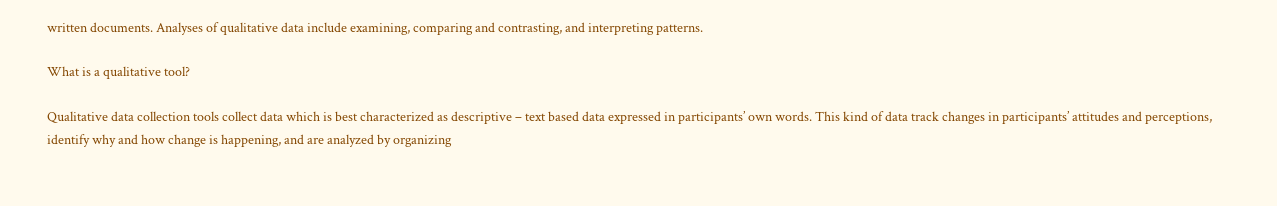written documents. Analyses of qualitative data include examining, comparing and contrasting, and interpreting patterns.

What is a qualitative tool?

Qualitative data collection tools collect data which is best characterized as descriptive – text based data expressed in participants’ own words. This kind of data track changes in participants’ attitudes and perceptions, identify why and how change is happening, and are analyzed by organizing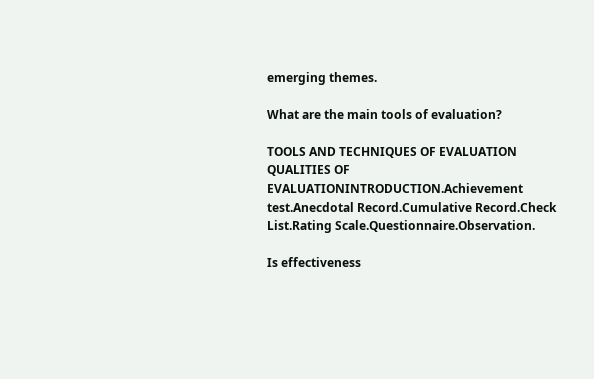emerging themes.

What are the main tools of evaluation?

TOOLS AND TECHNIQUES OF EVALUATION QUALITIES OF EVALUATIONINTRODUCTION.Achievement test.Anecdotal Record.Cumulative Record.Check List.Rating Scale.Questionnaire.Observation.

Is effectiveness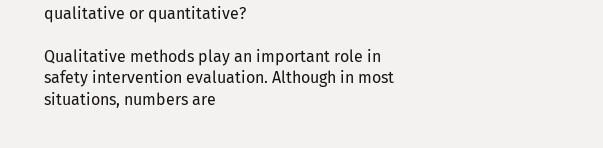qualitative or quantitative?

Qualitative methods play an important role in safety intervention evaluation. Although in most situations, numbers are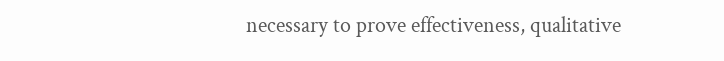necessary to prove effectiveness, qualitative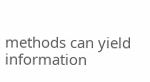methods can yield information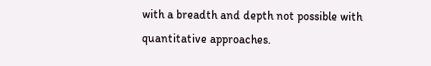with a breadth and depth not possible with quantitative approaches.